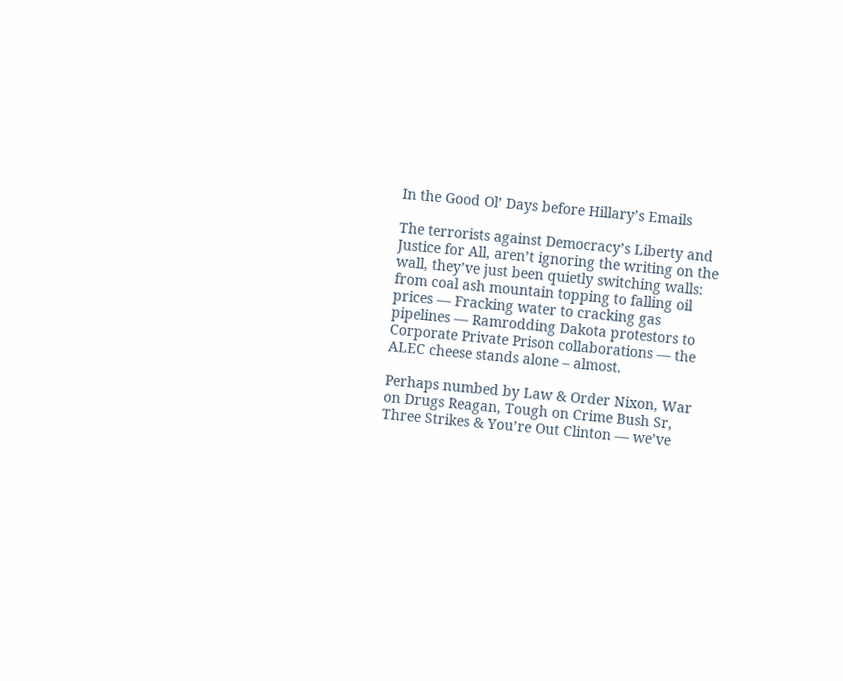In the Good Ol’ Days before Hillary’s Emails

The terrorists against Democracy’s Liberty and Justice for All, aren’t ignoring the writing on the wall, they’ve just been quietly switching walls: from coal ash mountain topping to falling oil prices — Fracking water to cracking gas pipelines — Ramrodding Dakota protestors to Corporate Private Prison collaborations — the ALEC cheese stands alone – almost.

Perhaps numbed by Law & Order Nixon, War on Drugs Reagan, Tough on Crime Bush Sr, Three Strikes & You’re Out Clinton — we’ve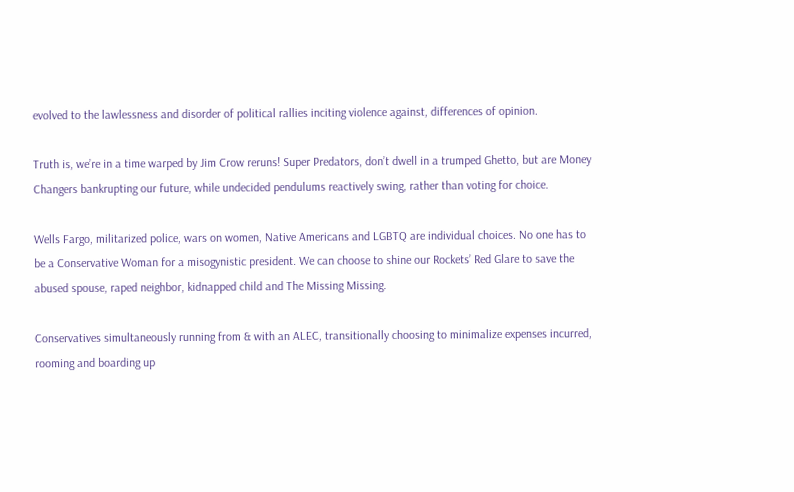evolved to the lawlessness and disorder of political rallies inciting violence against, differences of opinion.

Truth is, we’re in a time warped by Jim Crow reruns! Super Predators, don’t dwell in a trumped Ghetto, but are Money Changers bankrupting our future, while undecided pendulums reactively swing, rather than voting for choice.

Wells Fargo, militarized police, wars on women, Native Americans and LGBTQ are individual choices. No one has to be a Conservative Woman for a misogynistic president. We can choose to shine our Rockets’ Red Glare to save the abused spouse, raped neighbor, kidnapped child and The Missing Missing.

Conservatives simultaneously running from & with an ALEC, transitionally choosing to minimalize expenses incurred, rooming and boarding up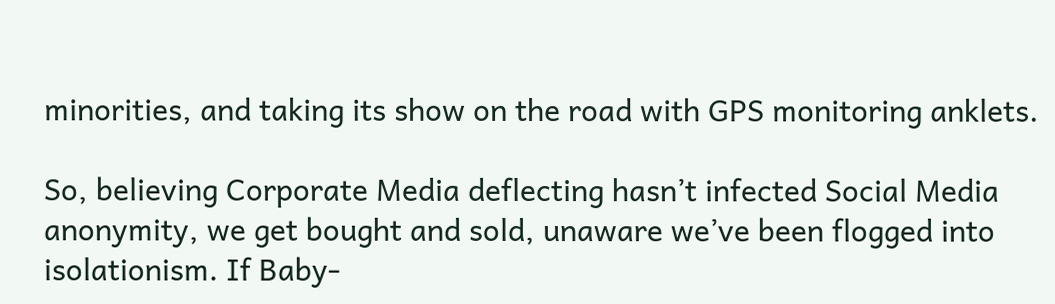minorities, and taking its show on the road with GPS monitoring anklets.

So, believing Corporate Media deflecting hasn’t infected Social Media anonymity, we get bought and sold, unaware we’ve been flogged into isolationism. If Baby-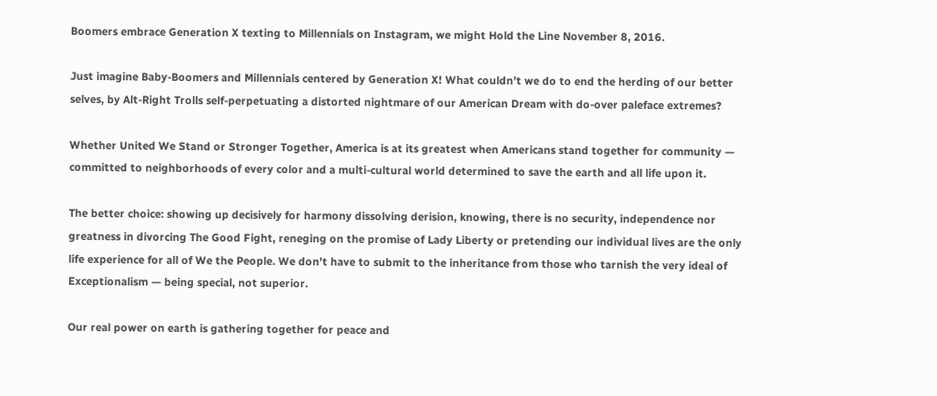Boomers embrace Generation X texting to Millennials on Instagram, we might Hold the Line November 8, 2016.

Just imagine Baby-Boomers and Millennials centered by Generation X! What couldn’t we do to end the herding of our better selves, by Alt-Right Trolls self-perpetuating a distorted nightmare of our American Dream with do-over paleface extremes?

Whether United We Stand or Stronger Together, America is at its greatest when Americans stand together for community — committed to neighborhoods of every color and a multi-cultural world determined to save the earth and all life upon it.

The better choice: showing up decisively for harmony dissolving derision, knowing, there is no security, independence nor greatness in divorcing The Good Fight, reneging on the promise of Lady Liberty or pretending our individual lives are the only life experience for all of We the People. We don’t have to submit to the inheritance from those who tarnish the very ideal of Exceptionalism — being special, not superior.

Our real power on earth is gathering together for peace and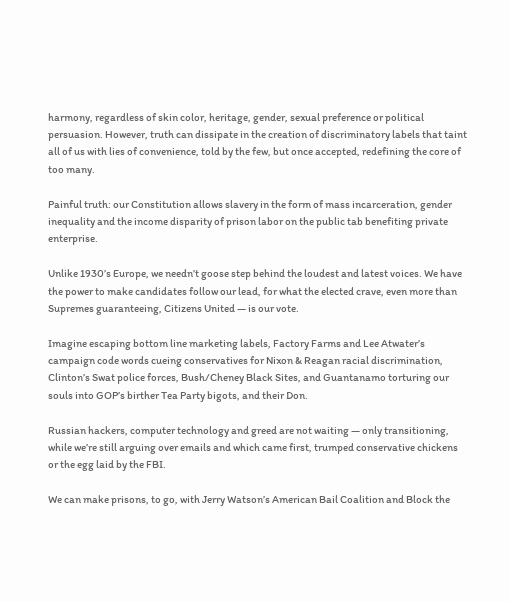harmony, regardless of skin color, heritage, gender, sexual preference or political persuasion. However, truth can dissipate in the creation of discriminatory labels that taint all of us with lies of convenience, told by the few, but once accepted, redefining the core of too many.

Painful truth: our Constitution allows slavery in the form of mass incarceration, gender inequality and the income disparity of prison labor on the public tab benefiting private enterprise.

Unlike 1930’s Europe, we needn’t goose step behind the loudest and latest voices. We have the power to make candidates follow our lead, for what the elected crave, even more than Supremes guaranteeing, Citizens United — is our vote.

Imagine escaping bottom line marketing labels, Factory Farms and Lee Atwater’s campaign code words cueing conservatives for Nixon & Reagan racial discrimination, Clinton’s Swat police forces, Bush/Cheney Black Sites, and Guantanamo torturing our souls into GOP’s birther Tea Party bigots, and their Don.

Russian hackers, computer technology and greed are not waiting — only transitioning, while we’re still arguing over emails and which came first, trumped conservative chickens or the egg laid by the FBI.

We can make prisons, to go, with Jerry Watson’s American Bail Coalition and Block the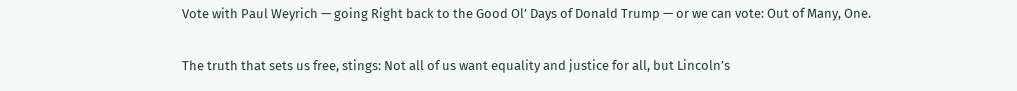Vote with Paul Weyrich — going Right back to the Good Ol’ Days of Donald Trump — or we can vote: Out of Many, One.

The truth that sets us free, stings: Not all of us want equality and justice for all, but Lincoln’s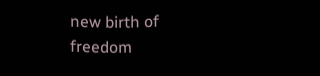new birth of freedom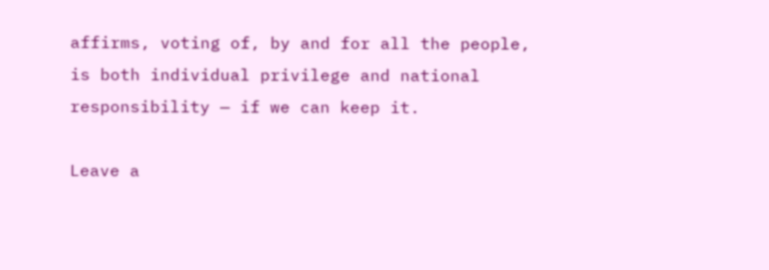affirms, voting of, by and for all the people, is both individual privilege and national responsibility — if we can keep it.

Leave a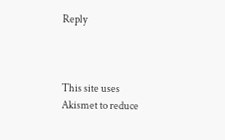Reply



This site uses Akismet to reduce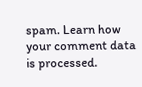spam. Learn how your comment data is processed.